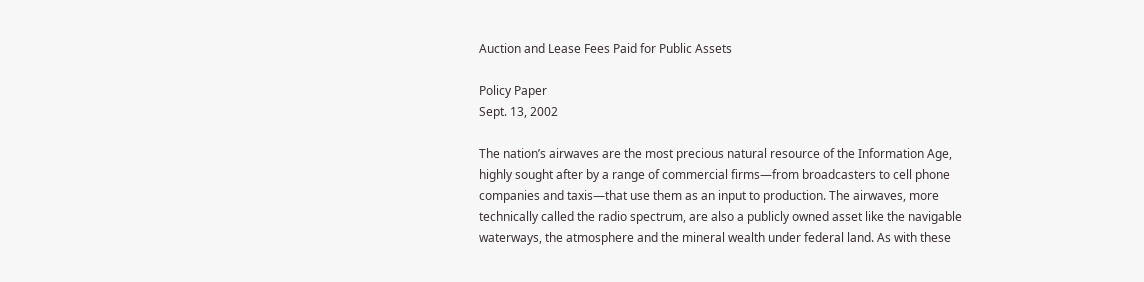Auction and Lease Fees Paid for Public Assets

Policy Paper
Sept. 13, 2002

The nation’s airwaves are the most precious natural resource of the Information Age, highly sought after by a range of commercial firms—from broadcasters to cell phone companies and taxis—that use them as an input to production. The airwaves, more technically called the radio spectrum, are also a publicly owned asset like the navigable waterways, the atmosphere and the mineral wealth under federal land. As with these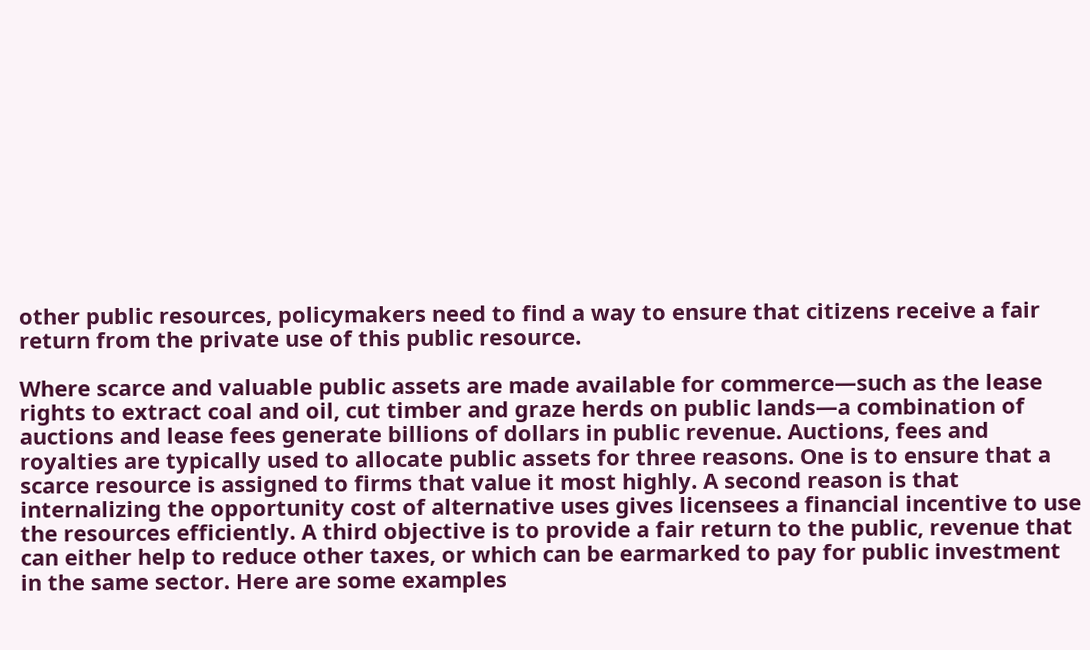other public resources, policymakers need to find a way to ensure that citizens receive a fair return from the private use of this public resource.

Where scarce and valuable public assets are made available for commerce—such as the lease rights to extract coal and oil, cut timber and graze herds on public lands—a combination of auctions and lease fees generate billions of dollars in public revenue. Auctions, fees and royalties are typically used to allocate public assets for three reasons. One is to ensure that a scarce resource is assigned to firms that value it most highly. A second reason is that internalizing the opportunity cost of alternative uses gives licensees a financial incentive to use the resources efficiently. A third objective is to provide a fair return to the public, revenue that can either help to reduce other taxes, or which can be earmarked to pay for public investment in the same sector. Here are some examples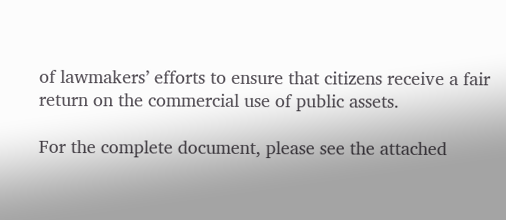of lawmakers’ efforts to ensure that citizens receive a fair return on the commercial use of public assets.

For the complete document, please see the attached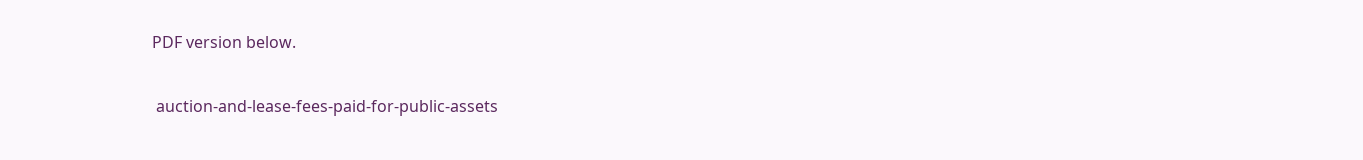PDF version below.

 auction-and-lease-fees-paid-for-public-assets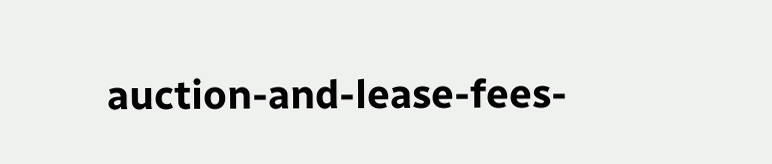auction-and-lease-fees-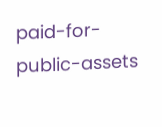paid-for-public-assets